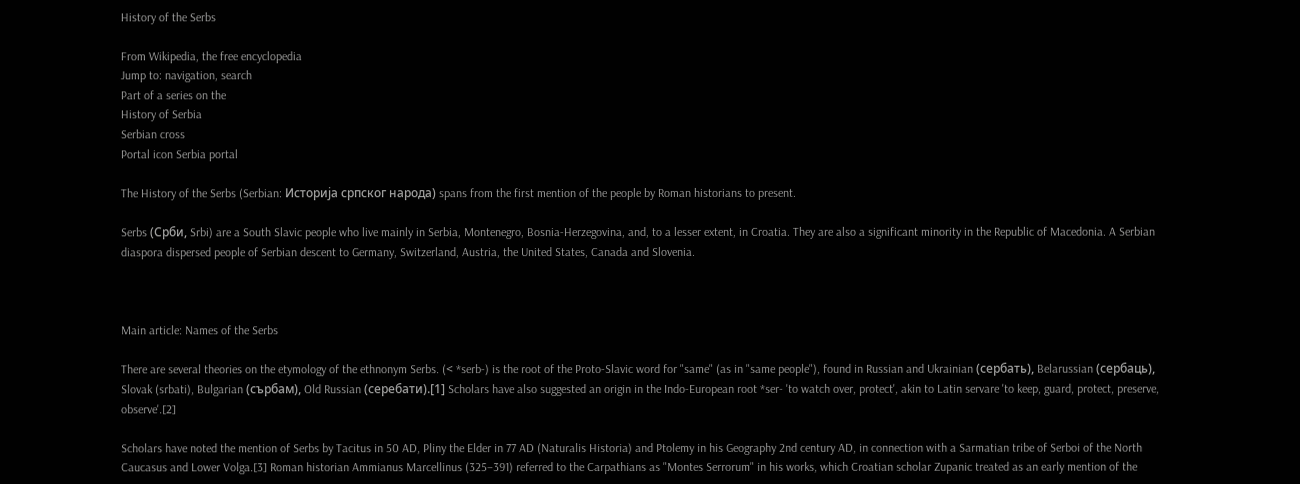History of the Serbs

From Wikipedia, the free encyclopedia
Jump to: navigation, search
Part of a series on the
History of Serbia
Serbian cross
Portal icon Serbia portal

The History of the Serbs (Serbian: Историја српског народа) spans from the first mention of the people by Roman historians to present.

Serbs (Срби, Srbi) are a South Slavic people who live mainly in Serbia, Montenegro, Bosnia-Herzegovina, and, to a lesser extent, in Croatia. They are also a significant minority in the Republic of Macedonia. A Serbian diaspora dispersed people of Serbian descent to Germany, Switzerland, Austria, the United States, Canada and Slovenia.



Main article: Names of the Serbs

There are several theories on the etymology of the ethnonym Serbs. (< *serb-) is the root of the Proto-Slavic word for "same" (as in "same people"), found in Russian and Ukrainian (сербать), Belarussian (сербаць), Slovak (srbati), Bulgarian (сърбам), Old Russian (серебати).[1] Scholars have also suggested an origin in the Indo-European root *ser- 'to watch over, protect', akin to Latin servare 'to keep, guard, protect, preserve, observe'.[2]

Scholars have noted the mention of Serbs by Tacitus in 50 AD, Pliny the Elder in 77 AD (Naturalis Historia) and Ptolemy in his Geography 2nd century AD, in connection with a Sarmatian tribe of Serboi of the North Caucasus and Lower Volga.[3] Roman historian Ammianus Marcellinus (325–391) referred to the Carpathians as "Montes Serrorum" in his works, which Croatian scholar Zupanic treated as an early mention of the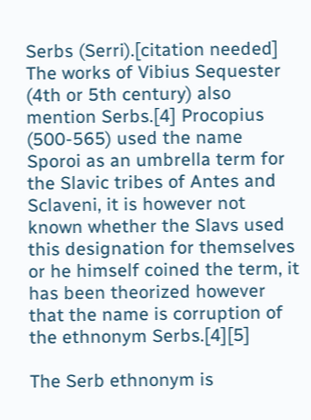Serbs (Serri).[citation needed] The works of Vibius Sequester (4th or 5th century) also mention Serbs.[4] Procopius (500-565) used the name Sporoi as an umbrella term for the Slavic tribes of Antes and Sclaveni, it is however not known whether the Slavs used this designation for themselves or he himself coined the term, it has been theorized however that the name is corruption of the ethnonym Serbs.[4][5]

The Serb ethnonym is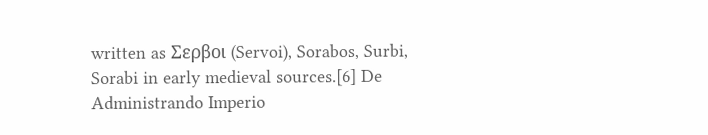written as Σερβοι (Servoi), Sorabos, Surbi, Sorabi in early medieval sources.[6] De Administrando Imperio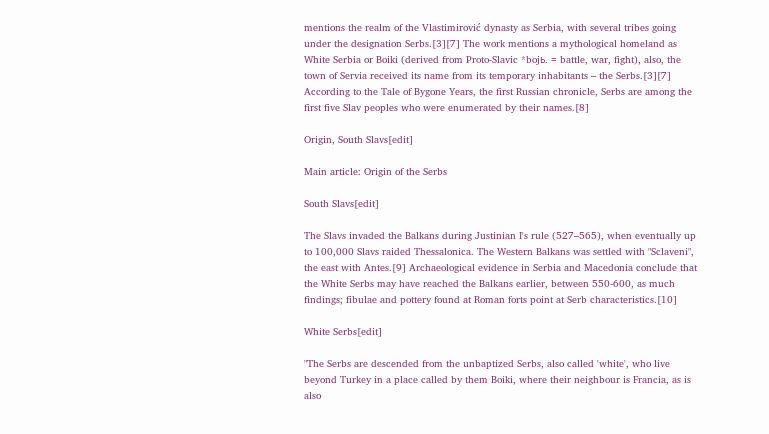mentions the realm of the Vlastimirović dynasty as Serbia, with several tribes going under the designation Serbs.[3][7] The work mentions a mythological homeland as White Serbia or Boiki (derived from Proto-Slavic *bojь. = battle, war, fight), also, the town of Servia received its name from its temporary inhabitants – the Serbs.[3][7] According to the Tale of Bygone Years, the first Russian chronicle, Serbs are among the first five Slav peoples who were enumerated by their names.[8]

Origin, South Slavs[edit]

Main article: Origin of the Serbs

South Slavs[edit]

The Slavs invaded the Balkans during Justinian I's rule (527–565), when eventually up to 100,000 Slavs raided Thessalonica. The Western Balkans was settled with "Sclaveni", the east with Antes.[9] Archaeological evidence in Serbia and Macedonia conclude that the White Serbs may have reached the Balkans earlier, between 550-600, as much findings; fibulae and pottery found at Roman forts point at Serb characteristics.[10]

White Serbs[edit]

"The Serbs are descended from the unbaptized Serbs, also called 'white', who live beyond Turkey in a place called by them Boiki, where their neighbour is Francia, as is also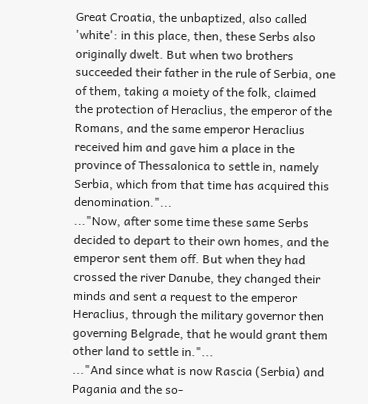Great Croatia, the unbaptized, also called 'white': in this place, then, these Serbs also originally dwelt. But when two brothers succeeded their father in the rule of Serbia, one of them, taking a moiety of the folk, claimed the protection of Heraclius, the emperor of the Romans, and the same emperor Heraclius received him and gave him a place in the province of Thessalonica to settle in, namely Serbia, which from that time has acquired this denomination."...
..."Now, after some time these same Serbs decided to depart to their own homes, and the emperor sent them off. But when they had crossed the river Danube, they changed their minds and sent a request to the emperor Heraclius, through the military governor then governing Belgrade, that he would grant them other land to settle in."...
..."And since what is now Rascia (Serbia) and Pagania and the so-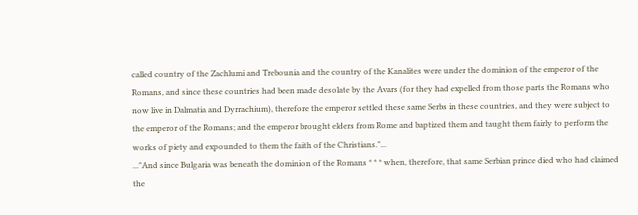called country of the Zachlumi and Trebounia and the country of the Kanalites were under the dominion of the emperor of the Romans, and since these countries had been made desolate by the Avars (for they had expelled from those parts the Romans who now live in Dalmatia and Dyrrachium), therefore the emperor settled these same Serbs in these countries, and they were subject to the emperor of the Romans; and the emperor brought elders from Rome and baptized them and taught them fairly to perform the works of piety and expounded to them the faith of the Christians."...
..."And since Bulgaria was beneath the dominion of the Romans * * * when, therefore, that same Serbian prince died who had claimed the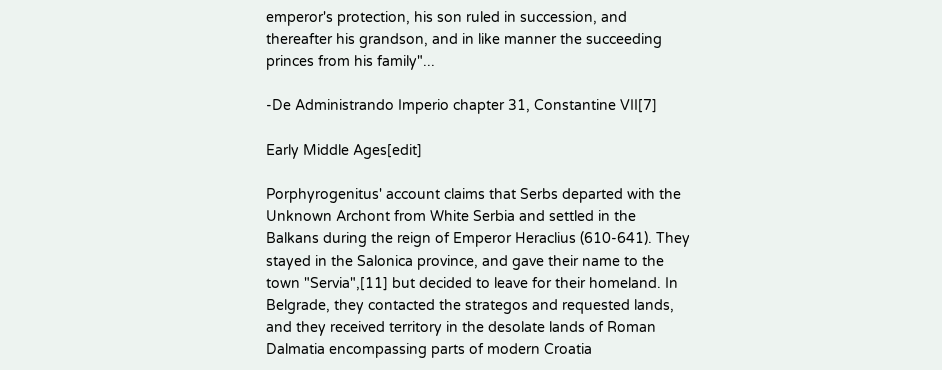emperor's protection, his son ruled in succession, and thereafter his grandson, and in like manner the succeeding princes from his family"...

-De Administrando Imperio chapter 31, Constantine VII[7]

Early Middle Ages[edit]

Porphyrogenitus' account claims that Serbs departed with the Unknown Archont from White Serbia and settled in the Balkans during the reign of Emperor Heraclius (610-641). They stayed in the Salonica province, and gave their name to the town "Servia",[11] but decided to leave for their homeland. In Belgrade, they contacted the strategos and requested lands, and they received territory in the desolate lands of Roman Dalmatia encompassing parts of modern Croatia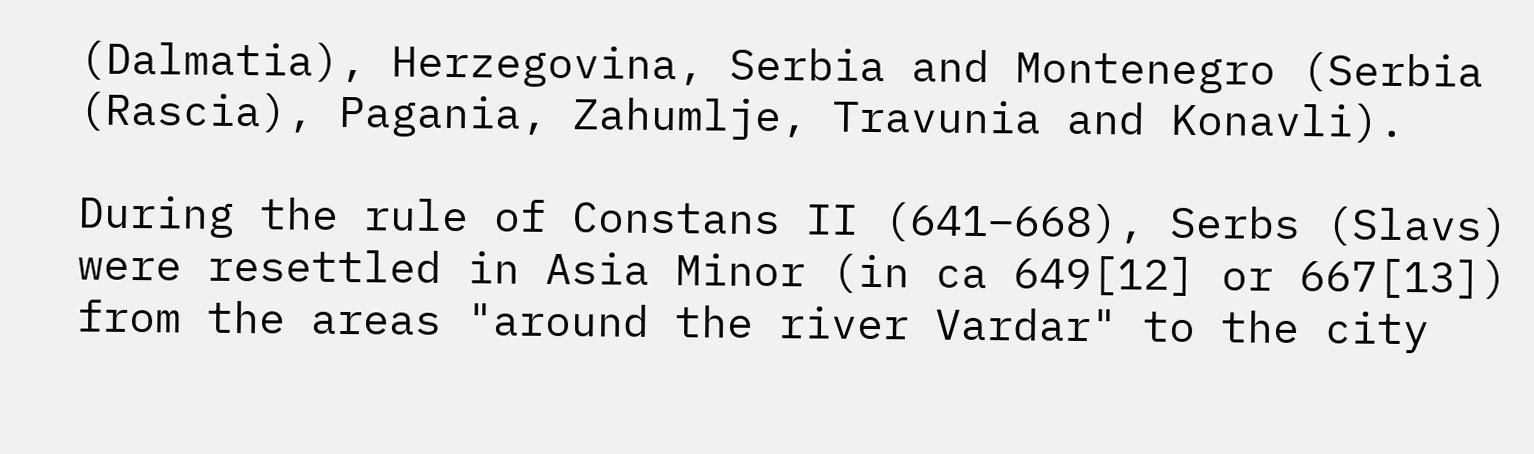(Dalmatia), Herzegovina, Serbia and Montenegro (Serbia (Rascia), Pagania, Zahumlje, Travunia and Konavli).

During the rule of Constans II (641–668), Serbs (Slavs) were resettled in Asia Minor (in ca 649[12] or 667[13]) from the areas "around the river Vardar" to the city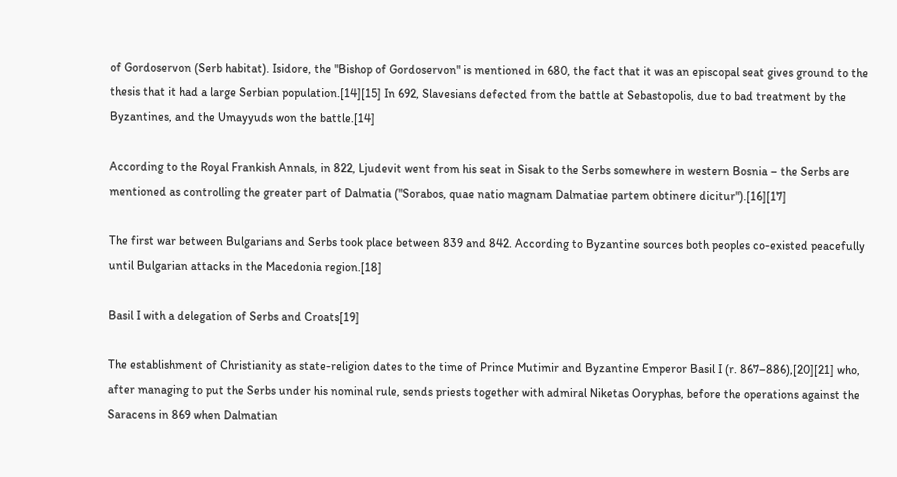of Gordoservon (Serb habitat). Isidore, the "Bishop of Gordoservon" is mentioned in 680, the fact that it was an episcopal seat gives ground to the thesis that it had a large Serbian population.[14][15] In 692, Slavesians defected from the battle at Sebastopolis, due to bad treatment by the Byzantines, and the Umayyuds won the battle.[14]

According to the Royal Frankish Annals, in 822, Ljudevit went from his seat in Sisak to the Serbs somewhere in western Bosnia – the Serbs are mentioned as controlling the greater part of Dalmatia ("Sorabos, quae natio magnam Dalmatiae partem obtinere dicitur").[16][17]

The first war between Bulgarians and Serbs took place between 839 and 842. According to Byzantine sources both peoples co-existed peacefully until Bulgarian attacks in the Macedonia region.[18]

Basil I with a delegation of Serbs and Croats[19]

The establishment of Christianity as state-religion dates to the time of Prince Mutimir and Byzantine Emperor Basil I (r. 867–886),[20][21] who, after managing to put the Serbs under his nominal rule, sends priests together with admiral Niketas Ooryphas, before the operations against the Saracens in 869 when Dalmatian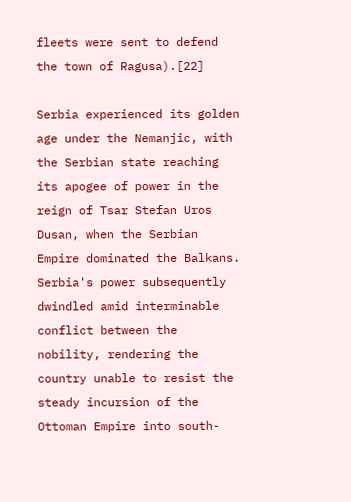fleets were sent to defend the town of Ragusa).[22]

Serbia experienced its golden age under the Nemanjic, with the Serbian state reaching its apogee of power in the reign of Tsar Stefan Uros Dusan, when the Serbian Empire dominated the Balkans. Serbia's power subsequently dwindled amid interminable conflict between the nobility, rendering the country unable to resist the steady incursion of the Ottoman Empire into south-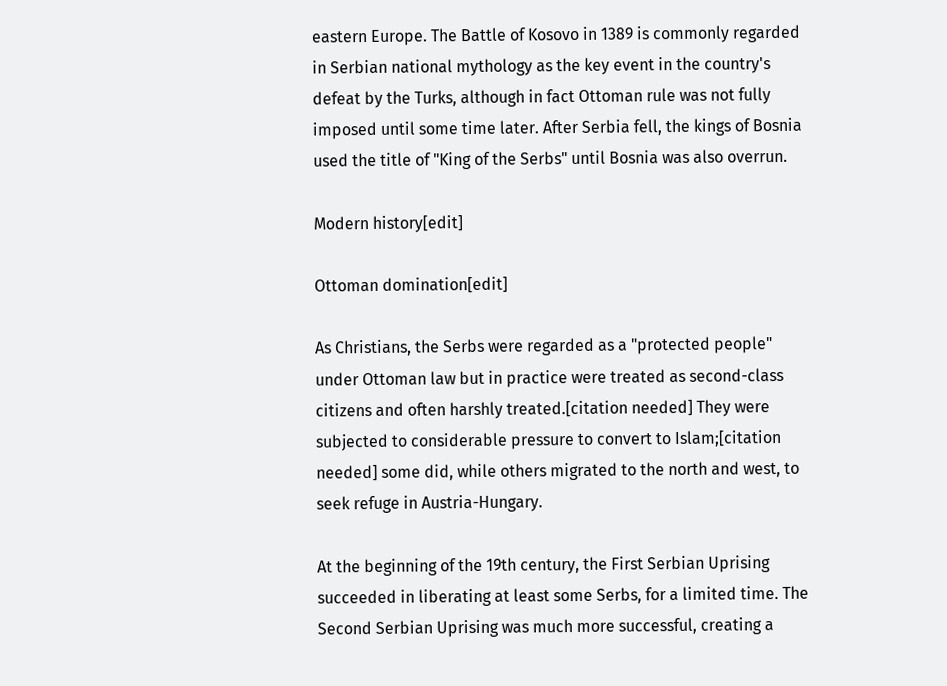eastern Europe. The Battle of Kosovo in 1389 is commonly regarded in Serbian national mythology as the key event in the country's defeat by the Turks, although in fact Ottoman rule was not fully imposed until some time later. After Serbia fell, the kings of Bosnia used the title of "King of the Serbs" until Bosnia was also overrun.

Modern history[edit]

Ottoman domination[edit]

As Christians, the Serbs were regarded as a "protected people" under Ottoman law but in practice were treated as second-class citizens and often harshly treated.[citation needed] They were subjected to considerable pressure to convert to Islam;[citation needed] some did, while others migrated to the north and west, to seek refuge in Austria-Hungary.

At the beginning of the 19th century, the First Serbian Uprising succeeded in liberating at least some Serbs, for a limited time. The Second Serbian Uprising was much more successful, creating a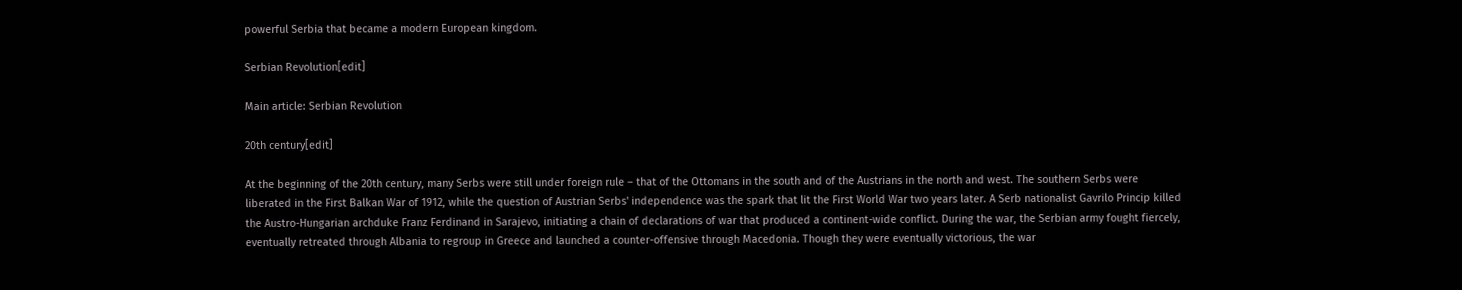powerful Serbia that became a modern European kingdom.

Serbian Revolution[edit]

Main article: Serbian Revolution

20th century[edit]

At the beginning of the 20th century, many Serbs were still under foreign rule – that of the Ottomans in the south and of the Austrians in the north and west. The southern Serbs were liberated in the First Balkan War of 1912, while the question of Austrian Serbs' independence was the spark that lit the First World War two years later. A Serb nationalist Gavrilo Princip killed the Austro-Hungarian archduke Franz Ferdinand in Sarajevo, initiating a chain of declarations of war that produced a continent-wide conflict. During the war, the Serbian army fought fiercely, eventually retreated through Albania to regroup in Greece and launched a counter-offensive through Macedonia. Though they were eventually victorious, the war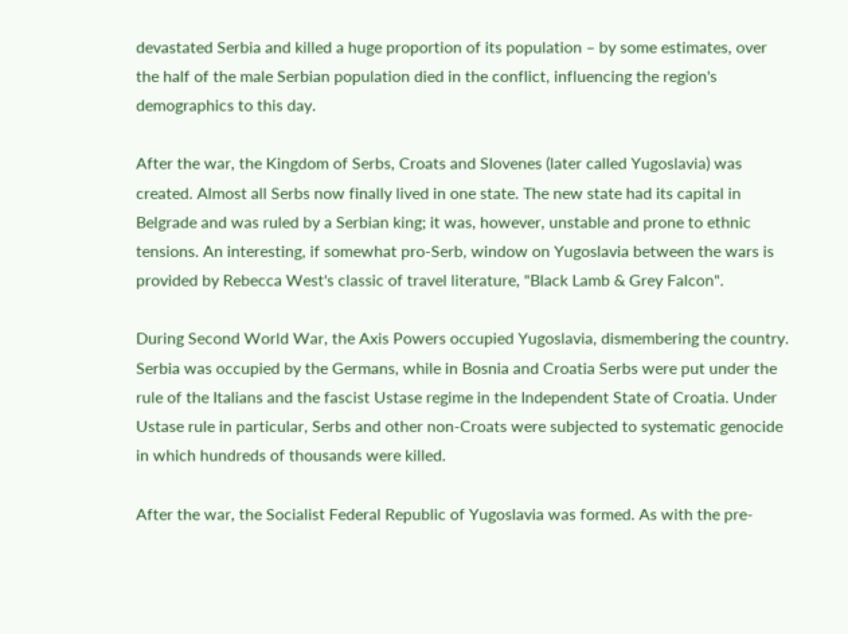devastated Serbia and killed a huge proportion of its population – by some estimates, over the half of the male Serbian population died in the conflict, influencing the region's demographics to this day.

After the war, the Kingdom of Serbs, Croats and Slovenes (later called Yugoslavia) was created. Almost all Serbs now finally lived in one state. The new state had its capital in Belgrade and was ruled by a Serbian king; it was, however, unstable and prone to ethnic tensions. An interesting, if somewhat pro-Serb, window on Yugoslavia between the wars is provided by Rebecca West's classic of travel literature, "Black Lamb & Grey Falcon".

During Second World War, the Axis Powers occupied Yugoslavia, dismembering the country. Serbia was occupied by the Germans, while in Bosnia and Croatia Serbs were put under the rule of the Italians and the fascist Ustase regime in the Independent State of Croatia. Under Ustase rule in particular, Serbs and other non-Croats were subjected to systematic genocide in which hundreds of thousands were killed.

After the war, the Socialist Federal Republic of Yugoslavia was formed. As with the pre-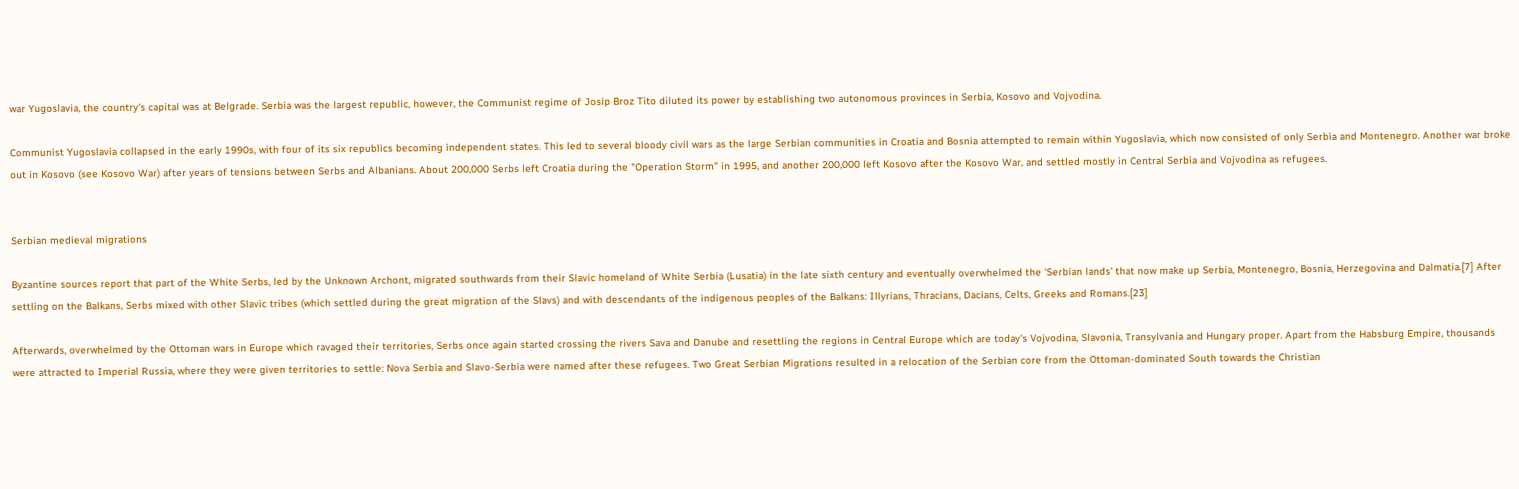war Yugoslavia, the country's capital was at Belgrade. Serbia was the largest republic, however, the Communist regime of Josip Broz Tito diluted its power by establishing two autonomous provinces in Serbia, Kosovo and Vojvodina.

Communist Yugoslavia collapsed in the early 1990s, with four of its six republics becoming independent states. This led to several bloody civil wars as the large Serbian communities in Croatia and Bosnia attempted to remain within Yugoslavia, which now consisted of only Serbia and Montenegro. Another war broke out in Kosovo (see Kosovo War) after years of tensions between Serbs and Albanians. About 200,000 Serbs left Croatia during the "Operation Storm" in 1995, and another 200,000 left Kosovo after the Kosovo War, and settled mostly in Central Serbia and Vojvodina as refugees.


Serbian medieval migrations

Byzantine sources report that part of the White Serbs, led by the Unknown Archont, migrated southwards from their Slavic homeland of White Serbia (Lusatia) in the late sixth century and eventually overwhelmed the 'Serbian lands' that now make up Serbia, Montenegro, Bosnia, Herzegovina and Dalmatia.[7] After settling on the Balkans, Serbs mixed with other Slavic tribes (which settled during the great migration of the Slavs) and with descendants of the indigenous peoples of the Balkans: Illyrians, Thracians, Dacians, Celts, Greeks and Romans.[23]

Afterwards, overwhelmed by the Ottoman wars in Europe which ravaged their territories, Serbs once again started crossing the rivers Sava and Danube and resettling the regions in Central Europe which are today's Vojvodina, Slavonia, Transylvania and Hungary proper. Apart from the Habsburg Empire, thousands were attracted to Imperial Russia, where they were given territories to settle: Nova Serbia and Slavo-Serbia were named after these refugees. Two Great Serbian Migrations resulted in a relocation of the Serbian core from the Ottoman-dominated South towards the Christian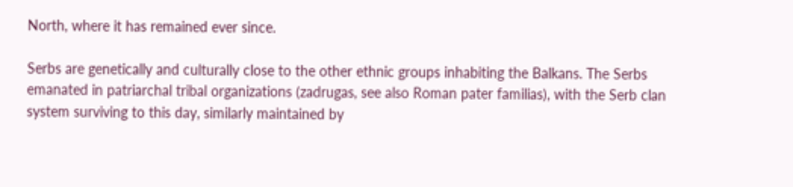North, where it has remained ever since.

Serbs are genetically and culturally close to the other ethnic groups inhabiting the Balkans. The Serbs emanated in patriarchal tribal organizations (zadrugas, see also Roman pater familias), with the Serb clan system surviving to this day, similarly maintained by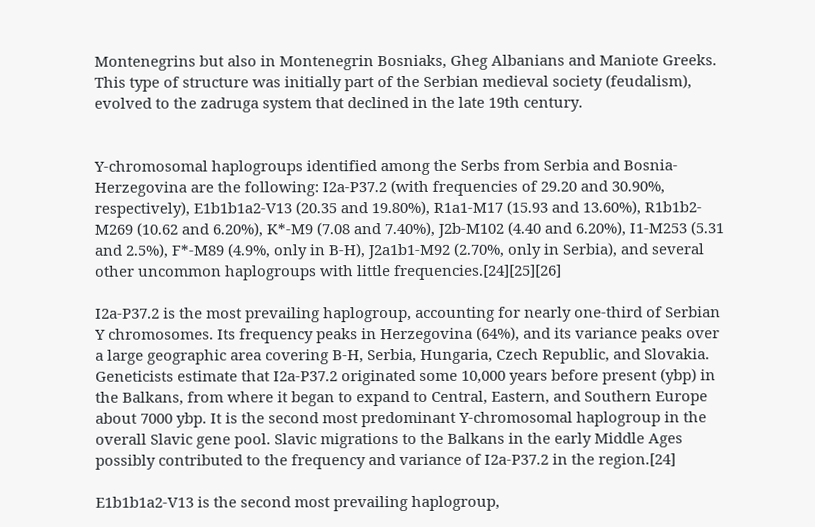Montenegrins but also in Montenegrin Bosniaks, Gheg Albanians and Maniote Greeks. This type of structure was initially part of the Serbian medieval society (feudalism), evolved to the zadruga system that declined in the late 19th century.


Y-chromosomal haplogroups identified among the Serbs from Serbia and Bosnia-Herzegovina are the following: I2a-P37.2 (with frequencies of 29.20 and 30.90%, respectively), E1b1b1a2-V13 (20.35 and 19.80%), R1a1-M17 (15.93 and 13.60%), R1b1b2-M269 (10.62 and 6.20%), K*-M9 (7.08 and 7.40%), J2b-M102 (4.40 and 6.20%), I1-M253 (5.31 and 2.5%), F*-M89 (4.9%, only in B-H), J2a1b1-M92 (2.70%, only in Serbia), and several other uncommon haplogroups with little frequencies.[24][25][26]

I2a-P37.2 is the most prevailing haplogroup, accounting for nearly one-third of Serbian Y chromosomes. Its frequency peaks in Herzegovina (64%), and its variance peaks over a large geographic area covering B-H, Serbia, Hungaria, Czech Republic, and Slovakia. Geneticists estimate that I2a-P37.2 originated some 10,000 years before present (ybp) in the Balkans, from where it began to expand to Central, Eastern, and Southern Europe about 7000 ybp. It is the second most predominant Y-chromosomal haplogroup in the overall Slavic gene pool. Slavic migrations to the Balkans in the early Middle Ages possibly contributed to the frequency and variance of I2a-P37.2 in the region.[24]

E1b1b1a2-V13 is the second most prevailing haplogroup,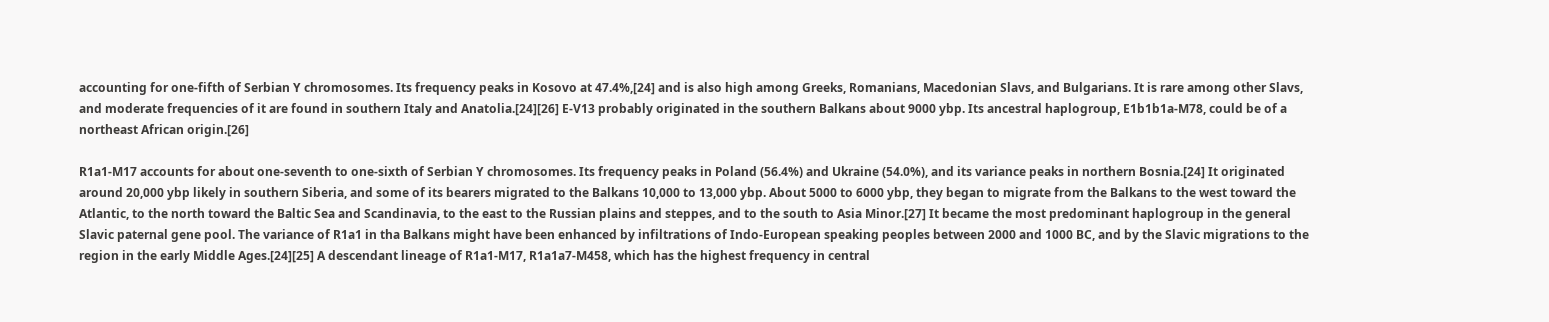accounting for one-fifth of Serbian Y chromosomes. Its frequency peaks in Kosovo at 47.4%,[24] and is also high among Greeks, Romanians, Macedonian Slavs, and Bulgarians. It is rare among other Slavs, and moderate frequencies of it are found in southern Italy and Anatolia.[24][26] E-V13 probably originated in the southern Balkans about 9000 ybp. Its ancestral haplogroup, E1b1b1a-M78, could be of a northeast African origin.[26]

R1a1-M17 accounts for about one-seventh to one-sixth of Serbian Y chromosomes. Its frequency peaks in Poland (56.4%) and Ukraine (54.0%), and its variance peaks in northern Bosnia.[24] It originated around 20,000 ybp likely in southern Siberia, and some of its bearers migrated to the Balkans 10,000 to 13,000 ybp. About 5000 to 6000 ybp, they began to migrate from the Balkans to the west toward the Atlantic, to the north toward the Baltic Sea and Scandinavia, to the east to the Russian plains and steppes, and to the south to Asia Minor.[27] It became the most predominant haplogroup in the general Slavic paternal gene pool. The variance of R1a1 in tha Balkans might have been enhanced by infiltrations of Indo-European speaking peoples between 2000 and 1000 BC, and by the Slavic migrations to the region in the early Middle Ages.[24][25] A descendant lineage of R1a1-M17, R1a1a7-M458, which has the highest frequency in central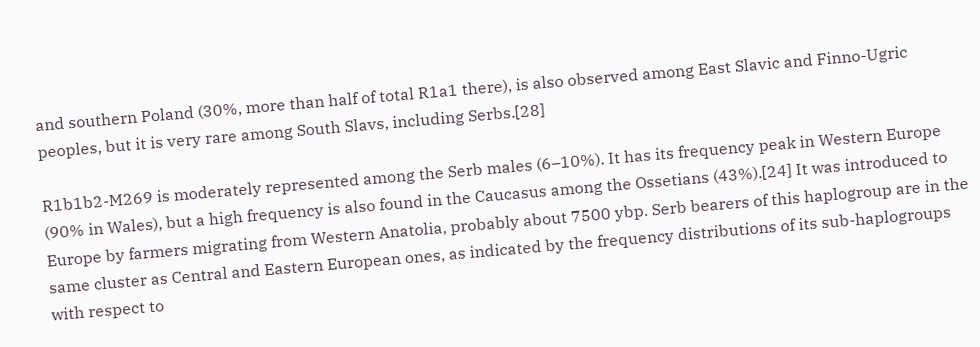and southern Poland (30%, more than half of total R1a1 there), is also observed among East Slavic and Finno-Ugric peoples, but it is very rare among South Slavs, including Serbs.[28]

R1b1b2-M269 is moderately represented among the Serb males (6–10%). It has its frequency peak in Western Europe (90% in Wales), but a high frequency is also found in the Caucasus among the Ossetians (43%).[24] It was introduced to Europe by farmers migrating from Western Anatolia, probably about 7500 ybp. Serb bearers of this haplogroup are in the same cluster as Central and Eastern European ones, as indicated by the frequency distributions of its sub-haplogroups with respect to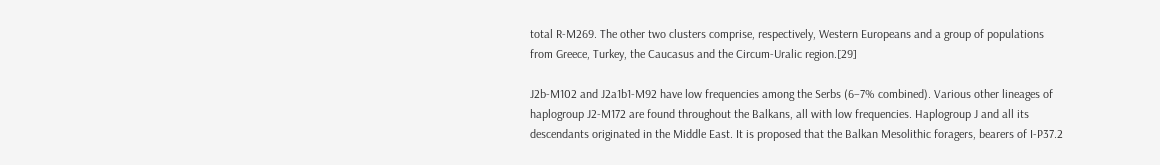total R-M269. The other two clusters comprise, respectively, Western Europeans and a group of populations from Greece, Turkey, the Caucasus and the Circum-Uralic region.[29]

J2b-M102 and J2a1b1-M92 have low frequencies among the Serbs (6–7% combined). Various other lineages of haplogroup J2-M172 are found throughout the Balkans, all with low frequencies. Haplogroup J and all its descendants originated in the Middle East. It is proposed that the Balkan Mesolithic foragers, bearers of I-P37.2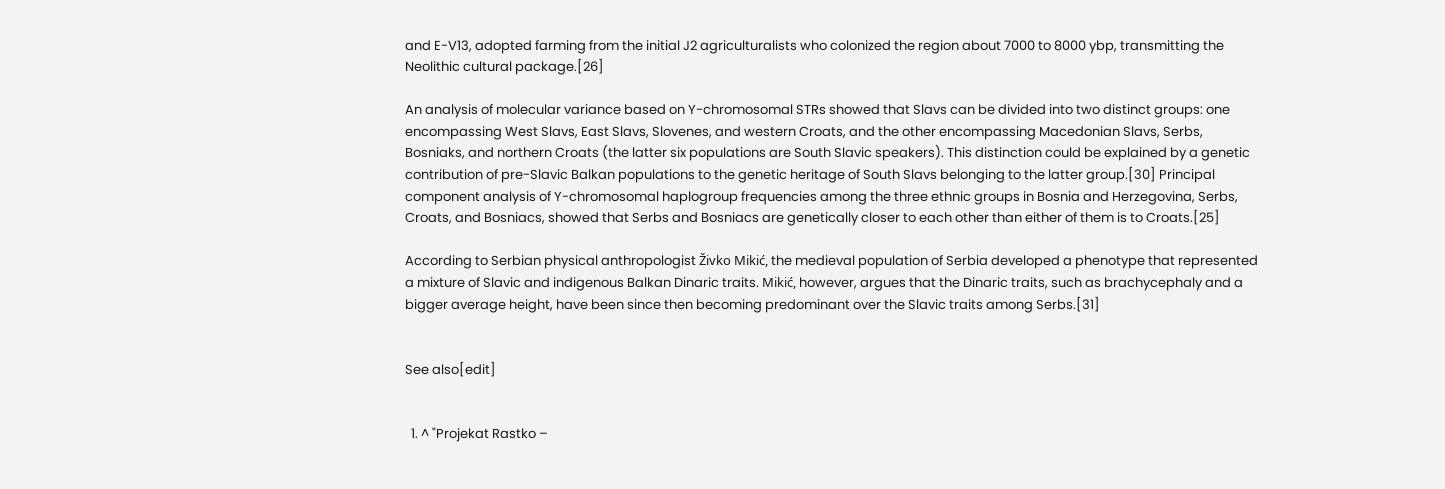and E-V13, adopted farming from the initial J2 agriculturalists who colonized the region about 7000 to 8000 ybp, transmitting the Neolithic cultural package.[26]

An analysis of molecular variance based on Y-chromosomal STRs showed that Slavs can be divided into two distinct groups: one encompassing West Slavs, East Slavs, Slovenes, and western Croats, and the other encompassing Macedonian Slavs, Serbs, Bosniaks, and northern Croats (the latter six populations are South Slavic speakers). This distinction could be explained by a genetic contribution of pre-Slavic Balkan populations to the genetic heritage of South Slavs belonging to the latter group.[30] Principal component analysis of Y-chromosomal haplogroup frequencies among the three ethnic groups in Bosnia and Herzegovina, Serbs, Croats, and Bosniacs, showed that Serbs and Bosniacs are genetically closer to each other than either of them is to Croats.[25]

According to Serbian physical anthropologist Živko Mikić, the medieval population of Serbia developed a phenotype that represented a mixture of Slavic and indigenous Balkan Dinaric traits. Mikić, however, argues that the Dinaric traits, such as brachycephaly and a bigger average height, have been since then becoming predominant over the Slavic traits among Serbs.[31]


See also[edit]


  1. ^ "Projekat Rastko –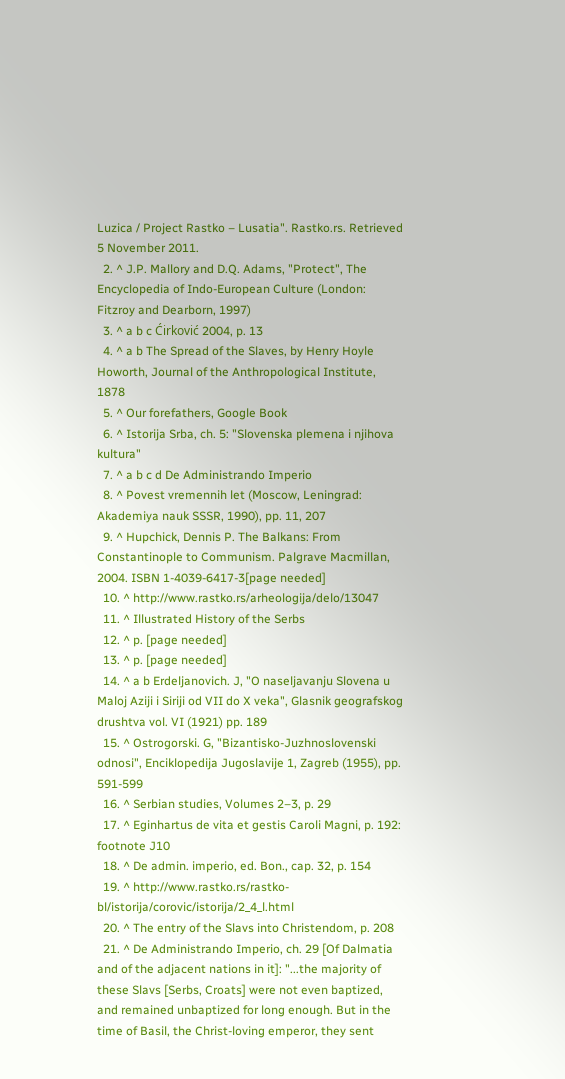Luzica / Project Rastko – Lusatia". Rastko.rs. Retrieved 5 November 2011.
  2. ^ J.P. Mallory and D.Q. Adams, "Protect", The Encyclopedia of Indo-European Culture (London: Fitzroy and Dearborn, 1997)
  3. ^ a b c Ćirković 2004, p. 13
  4. ^ a b The Spread of the Slaves, by Henry Hoyle Howorth, Journal of the Anthropological Institute, 1878
  5. ^ Our forefathers, Google Book
  6. ^ Istorija Srba, ch. 5: "Slovenska plemena i njihova kultura"
  7. ^ a b c d De Administrando Imperio
  8. ^ Povest vremennih let (Moscow, Leningrad: Akademiya nauk SSSR, 1990), pp. 11, 207
  9. ^ Hupchick, Dennis P. The Balkans: From Constantinople to Communism. Palgrave Macmillan, 2004. ISBN 1-4039-6417-3[page needed]
  10. ^ http://www.rastko.rs/arheologija/delo/13047
  11. ^ Illustrated History of the Serbs
  12. ^ p. [page needed]
  13. ^ p. [page needed]
  14. ^ a b Erdeljanovich. J, "O naseljavanju Slovena u Maloj Aziji i Siriji od VII do X veka", Glasnik geografskog drushtva vol. VI (1921) pp. 189
  15. ^ Ostrogorski. G, "Bizantisko-Juzhnoslovenski odnosi", Enciklopedija Jugoslavije 1, Zagreb (1955), pp. 591-599
  16. ^ Serbian studies, Volumes 2–3, p. 29
  17. ^ Eginhartus de vita et gestis Caroli Magni, p. 192: footnote J10
  18. ^ De admin. imperio, ed. Bon., cap. 32, p. 154
  19. ^ http://www.rastko.rs/rastko-bl/istorija/corovic/istorija/2_4_l.html
  20. ^ The entry of the Slavs into Christendom, p. 208
  21. ^ De Administrando Imperio, ch. 29 [Of Dalmatia and of the adjacent nations in it]: "...the majority of these Slavs [Serbs, Croats] were not even baptized, and remained unbaptized for long enough. But in the time of Basil, the Christ-loving emperor, they sent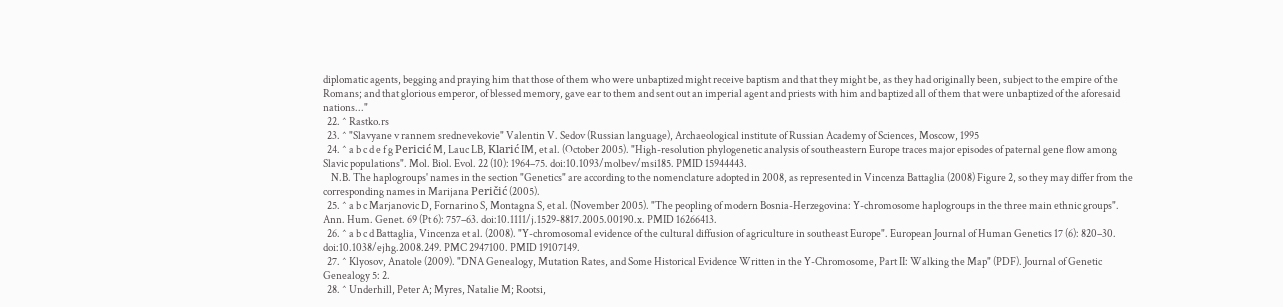diplomatic agents, begging and praying him that those of them who were unbaptized might receive baptism and that they might be, as they had originally been, subject to the empire of the Romans; and that glorious emperor, of blessed memory, gave ear to them and sent out an imperial agent and priests with him and baptized all of them that were unbaptized of the aforesaid nations..."
  22. ^ Rastko.rs
  23. ^ "Slavyane v rannem srednevekovie" Valentin V. Sedov (Russian language), Archaeological institute of Russian Academy of Sciences, Moscow, 1995
  24. ^ a b c d e f g Pericić M, Lauc LB, Klarić IM, et al. (October 2005). "High-resolution phylogenetic analysis of southeastern Europe traces major episodes of paternal gene flow among Slavic populations". Mol. Biol. Evol. 22 (10): 1964–75. doi:10.1093/molbev/msi185. PMID 15944443.
    N.B. The haplogroups' names in the section "Genetics" are according to the nomenclature adopted in 2008, as represented in Vincenza Battaglia (2008) Figure 2, so they may differ from the corresponding names in Marijana Peričić (2005).
  25. ^ a b c Marjanovic D, Fornarino S, Montagna S, et al. (November 2005). "The peopling of modern Bosnia-Herzegovina: Y-chromosome haplogroups in the three main ethnic groups". Ann. Hum. Genet. 69 (Pt 6): 757–63. doi:10.1111/j.1529-8817.2005.00190.x. PMID 16266413.
  26. ^ a b c d Battaglia, Vincenza et al. (2008). "Y-chromosomal evidence of the cultural diffusion of agriculture in southeast Europe". European Journal of Human Genetics 17 (6): 820–30. doi:10.1038/ejhg.2008.249. PMC 2947100. PMID 19107149.
  27. ^ Klyosov, Anatole (2009). "DNA Genealogy, Mutation Rates, and Some Historical Evidence Written in the Y-Chromosome, Part II: Walking the Map" (PDF). Journal of Genetic Genealogy 5: 2.
  28. ^ Underhill, Peter A; Myres, Natalie M; Rootsi,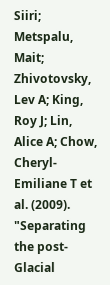Siiri; Metspalu, Mait; Zhivotovsky, Lev A; King, Roy J; Lin, Alice A; Chow, Cheryl-Emiliane T et al. (2009). "Separating the post-Glacial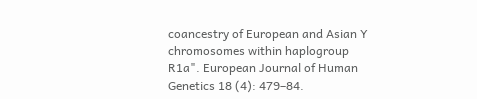coancestry of European and Asian Y chromosomes within haplogroup R1a". European Journal of Human Genetics 18 (4): 479–84.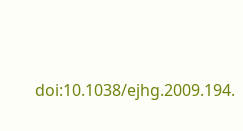doi:10.1038/ejhg.2009.194.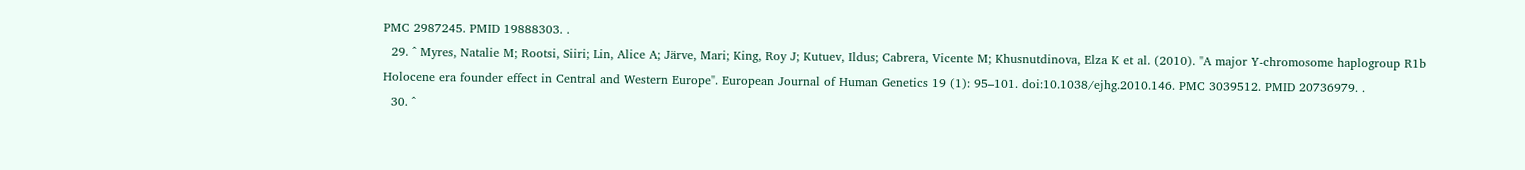PMC 2987245. PMID 19888303. .
  29. ^ Myres, Natalie M; Rootsi, Siiri; Lin, Alice A; Järve, Mari; King, Roy J; Kutuev, Ildus; Cabrera, Vicente M; Khusnutdinova, Elza K et al. (2010). "A major Y-chromosome haplogroup R1b Holocene era founder effect in Central and Western Europe". European Journal of Human Genetics 19 (1): 95–101. doi:10.1038/ejhg.2010.146. PMC 3039512. PMID 20736979. .
  30. ^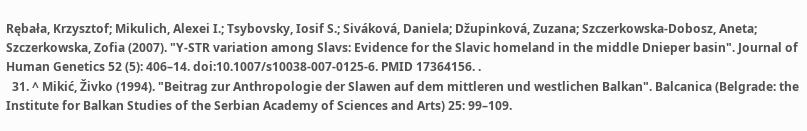Rębała, Krzysztof; Mikulich, Alexei I.; Tsybovsky, Iosif S.; Siváková, Daniela; Džupinková, Zuzana; Szczerkowska-Dobosz, Aneta; Szczerkowska, Zofia (2007). "Y-STR variation among Slavs: Evidence for the Slavic homeland in the middle Dnieper basin". Journal of Human Genetics 52 (5): 406–14. doi:10.1007/s10038-007-0125-6. PMID 17364156. .
  31. ^ Mikić, Živko (1994). "Beitrag zur Anthropologie der Slawen auf dem mittleren und westlichen Balkan". Balcanica (Belgrade: the Institute for Balkan Studies of the Serbian Academy of Sciences and Arts) 25: 99–109.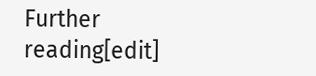Further reading[edit]